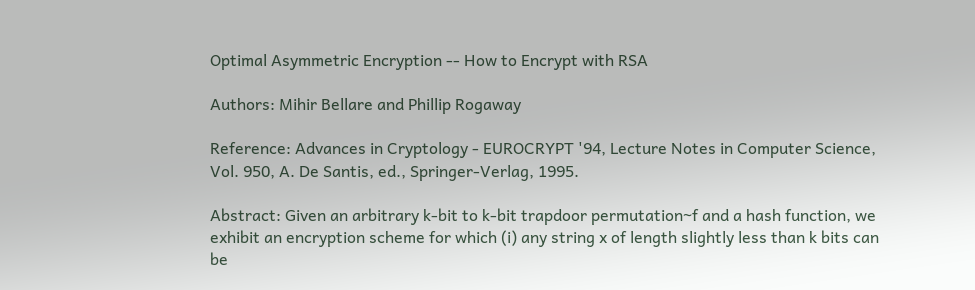Optimal Asymmetric Encryption -- How to Encrypt with RSA

Authors: Mihir Bellare and Phillip Rogaway

Reference: Advances in Cryptology - EUROCRYPT '94, Lecture Notes in Computer Science, Vol. 950, A. De Santis, ed., Springer-Verlag, 1995.

Abstract: Given an arbitrary k-bit to k-bit trapdoor permutation~f and a hash function, we exhibit an encryption scheme for which (i) any string x of length slightly less than k bits can be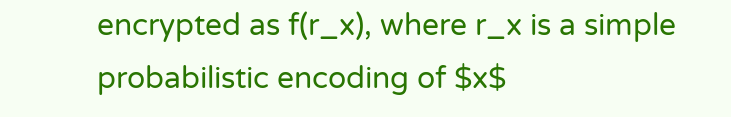encrypted as f(r_x), where r_x is a simple probabilistic encoding of $x$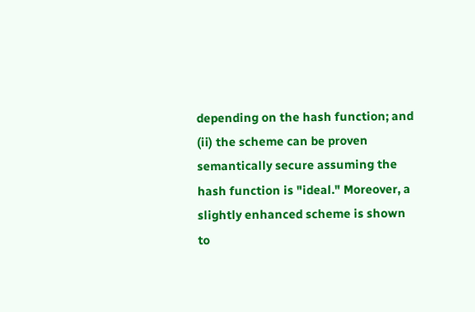depending on the hash function; and (ii) the scheme can be proven semantically secure assuming the hash function is "ideal." Moreover, a slightly enhanced scheme is shown to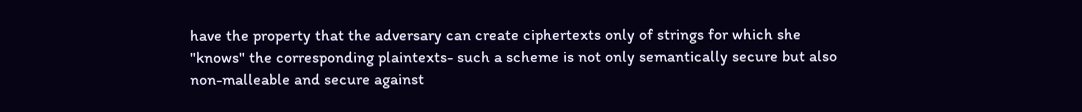have the property that the adversary can create ciphertexts only of strings for which she "knows" the corresponding plaintexts- such a scheme is not only semantically secure but also non-malleable and secure against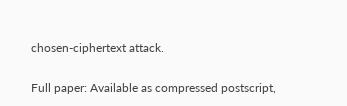chosen-ciphertext attack.

Full paper: Available as compressed postscript,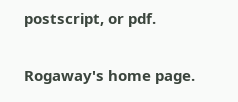postscript, or pdf.

Rogaway's home page.